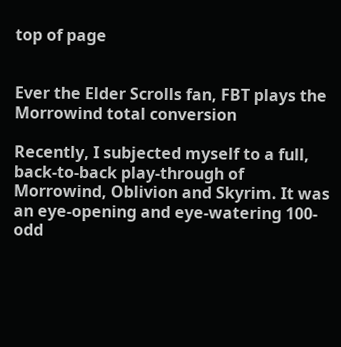top of page


Ever the Elder Scrolls fan, FBT plays the Morrowind total conversion

Recently, I subjected myself to a full, back-to-back play-through of Morrowind, Oblivion and Skyrim. It was an eye-opening and eye-watering 100-odd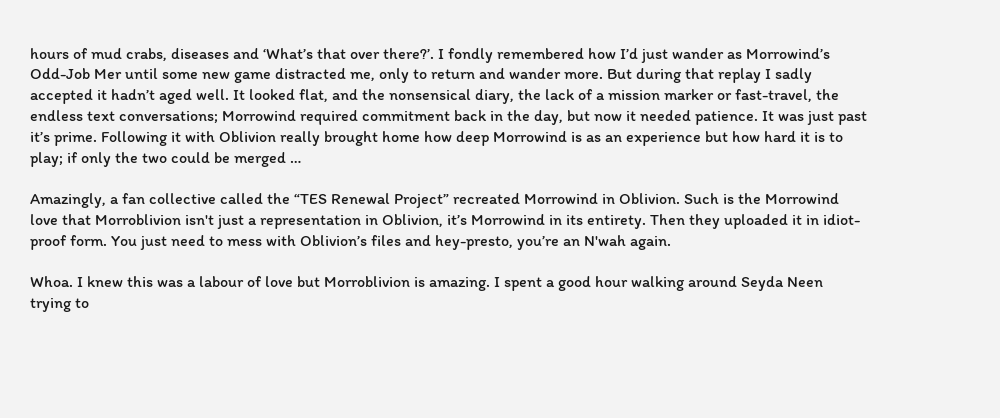hours of mud crabs, diseases and ‘What’s that over there?’. I fondly remembered how I’d just wander as Morrowind’s Odd-Job Mer until some new game distracted me, only to return and wander more. But during that replay I sadly accepted it hadn’t aged well. It looked flat, and the nonsensical diary, the lack of a mission marker or fast-travel, the endless text conversations; Morrowind required commitment back in the day, but now it needed patience. It was just past it’s prime. Following it with Oblivion really brought home how deep Morrowind is as an experience but how hard it is to play; if only the two could be merged …

Amazingly, a fan collective called the “TES Renewal Project” recreated Morrowind in Oblivion. Such is the Morrowind love that Morroblivion isn't just a representation in Oblivion, it’s Morrowind in its entirety. Then they uploaded it in idiot-proof form. You just need to mess with Oblivion’s files and hey-presto, you’re an N'wah again.

Whoa. I knew this was a labour of love but Morroblivion is amazing. I spent a good hour walking around Seyda Neen trying to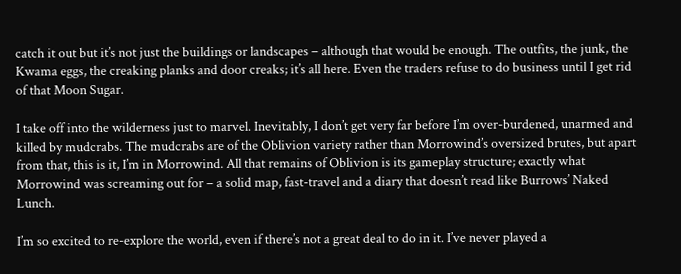catch it out but it’s not just the buildings or landscapes – although that would be enough. The outfits, the junk, the Kwama eggs, the creaking planks and door creaks; it’s all here. Even the traders refuse to do business until I get rid of that Moon Sugar.

I take off into the wilderness just to marvel. Inevitably, I don’t get very far before I’m over-burdened, unarmed and killed by mudcrabs. The mudcrabs are of the Oblivion variety rather than Morrowind’s oversized brutes, but apart from that, this is it, I’m in Morrowind. All that remains of Oblivion is its gameplay structure; exactly what Morrowind was screaming out for – a solid map, fast-travel and a diary that doesn’t read like Burrows’ Naked Lunch.

I’m so excited to re-explore the world, even if there’s not a great deal to do in it. I’ve never played a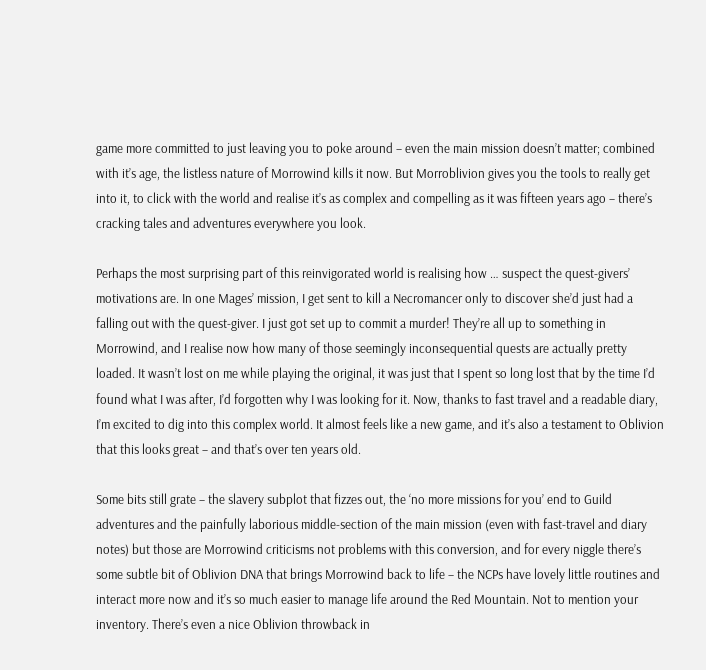game more committed to just leaving you to poke around – even the main mission doesn’t matter; combined with it’s age, the listless nature of Morrowind kills it now. But Morroblivion gives you the tools to really get into it, to click with the world and realise it’s as complex and compelling as it was fifteen years ago – there’s cracking tales and adventures everywhere you look.

Perhaps the most surprising part of this reinvigorated world is realising how … suspect the quest-givers’ motivations are. In one Mages’ mission, I get sent to kill a Necromancer only to discover she’d just had a falling out with the quest-giver. I just got set up to commit a murder! They’re all up to something in Morrowind, and I realise now how many of those seemingly inconsequential quests are actually pretty loaded. It wasn’t lost on me while playing the original, it was just that I spent so long lost that by the time I’d found what I was after, I’d forgotten why I was looking for it. Now, thanks to fast travel and a readable diary, I’m excited to dig into this complex world. It almost feels like a new game, and it’s also a testament to Oblivion that this looks great – and that’s over ten years old.

Some bits still grate – the slavery subplot that fizzes out, the ‘no more missions for you’ end to Guild adventures and the painfully laborious middle-section of the main mission (even with fast-travel and diary notes) but those are Morrowind criticisms not problems with this conversion, and for every niggle there’s some subtle bit of Oblivion DNA that brings Morrowind back to life – the NCPs have lovely little routines and interact more now and it’s so much easier to manage life around the Red Mountain. Not to mention your inventory. There’s even a nice Oblivion throwback in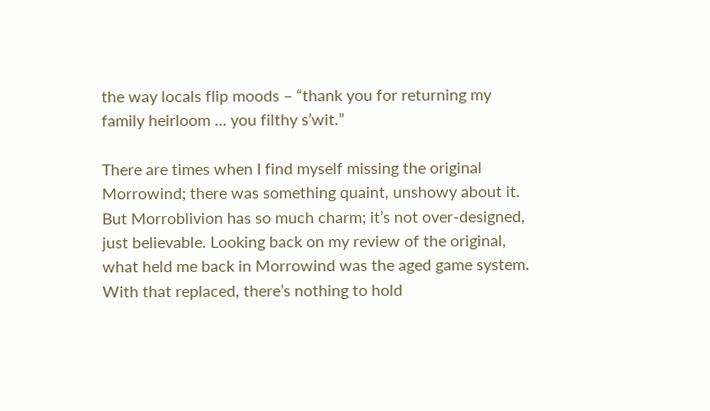the way locals flip moods – “thank you for returning my family heirloom … you filthy s’wit.”

There are times when I find myself missing the original Morrowind; there was something quaint, unshowy about it. But Morroblivion has so much charm; it’s not over-designed, just believable. Looking back on my review of the original, what held me back in Morrowind was the aged game system. With that replaced, there’s nothing to hold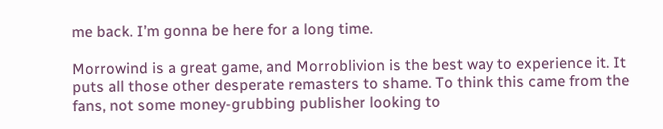me back. I’m gonna be here for a long time.

Morrowind is a great game, and Morroblivion is the best way to experience it. It puts all those other desperate remasters to shame. To think this came from the fans, not some money-grubbing publisher looking to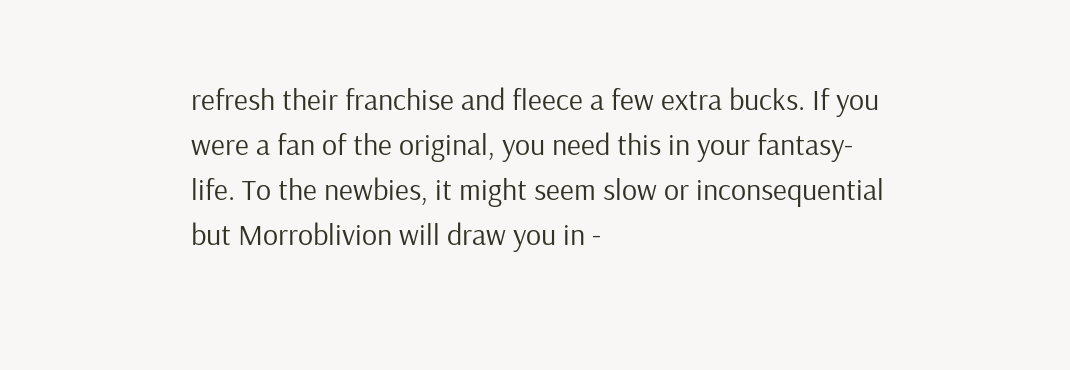refresh their franchise and fleece a few extra bucks. If you were a fan of the original, you need this in your fantasy-life. To the newbies, it might seem slow or inconsequential but Morroblivion will draw you in -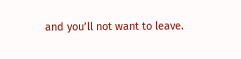and you’ll not want to leave.